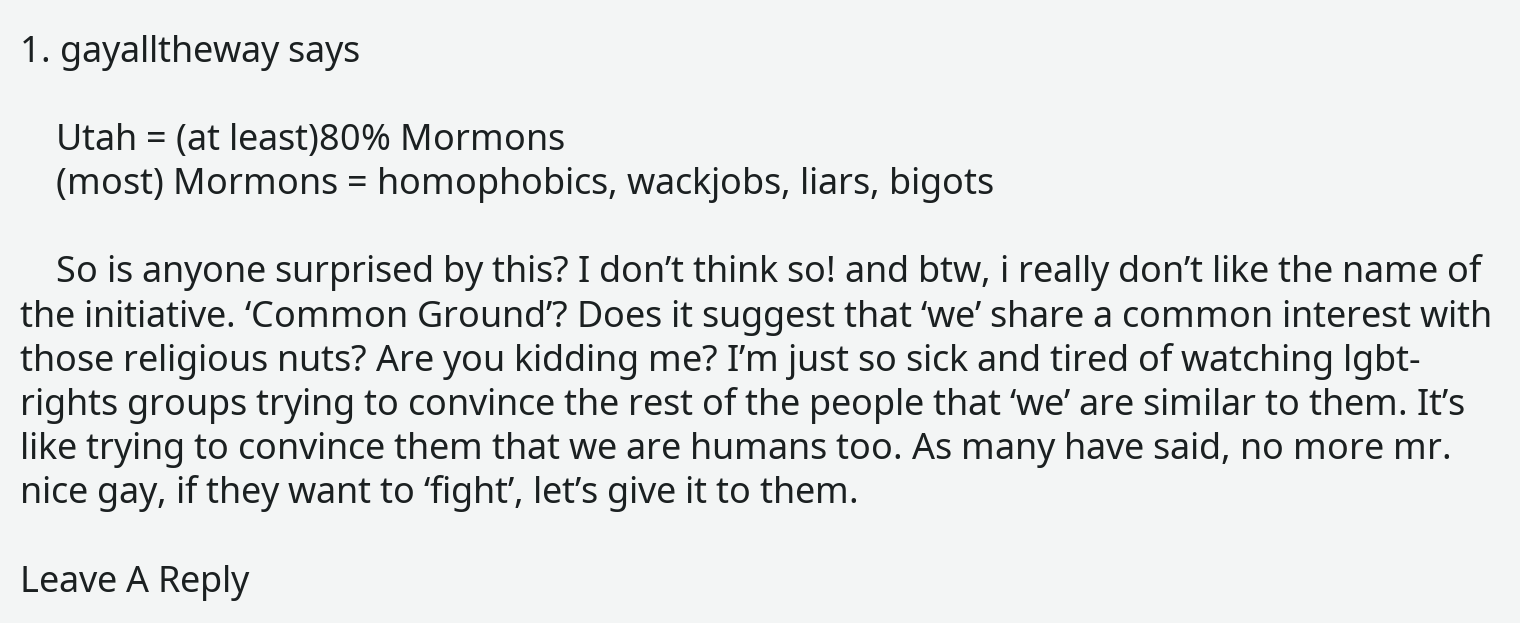1. gayalltheway says

    Utah = (at least)80% Mormons
    (most) Mormons = homophobics, wackjobs, liars, bigots

    So is anyone surprised by this? I don’t think so! and btw, i really don’t like the name of the initiative. ‘Common Ground’? Does it suggest that ‘we’ share a common interest with those religious nuts? Are you kidding me? I’m just so sick and tired of watching lgbt-rights groups trying to convince the rest of the people that ‘we’ are similar to them. It’s like trying to convince them that we are humans too. As many have said, no more mr. nice gay, if they want to ‘fight’, let’s give it to them.

Leave A Reply